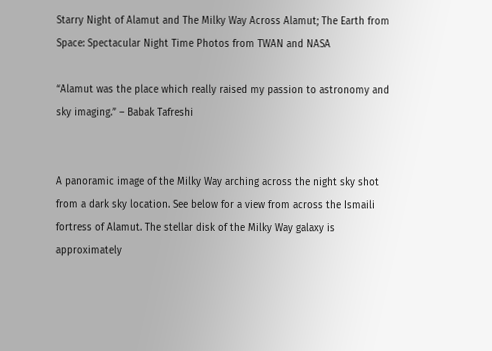Starry Night of Alamut and The Milky Way Across Alamut; The Earth from Space: Spectacular Night Time Photos from TWAN and NASA

“Alamut was the place which really raised my passion to astronomy and sky imaging.” – Babak Tafreshi


A panoramic image of the Milky Way arching across the night sky shot from a dark sky location. See below for a view from across the Ismaili fortress of Alamut. The stellar disk of the Milky Way galaxy is approximately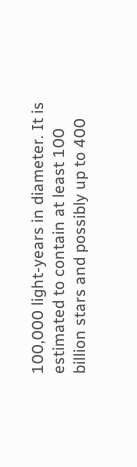100,000 light-years in diameter. It is estimated to contain at least 100 billion stars and possibly up to 400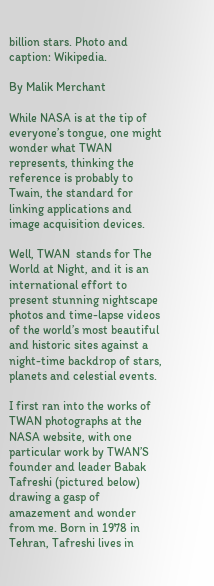billion stars. Photo and caption: Wikipedia.

By Malik Merchant

While NASA is at the tip of everyone’s tongue, one might wonder what TWAN represents, thinking the reference is probably to Twain, the standard for linking applications and image acquisition devices.

Well, TWAN  stands for The World at Night, and it is an international effort to present stunning nightscape photos and time-lapse videos of the world’s most beautiful and historic sites against a night-time backdrop of stars, planets and celestial events.

I first ran into the works of TWAN photographs at the NASA website, with one particular work by TWAN’S founder and leader Babak Tafreshi (pictured below) drawing a gasp of amazement and wonder from me. Born in 1978 in Tehran, Tafreshi lives in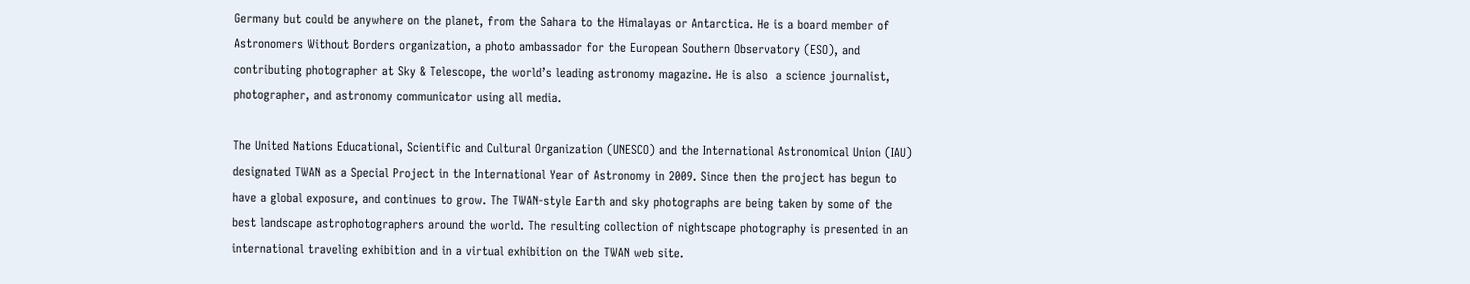Germany but could be anywhere on the planet, from the Sahara to the Himalayas or Antarctica. He is a board member of Astronomers Without Borders organization, a photo ambassador for the European Southern Observatory (ESO), and contributing photographer at Sky & Telescope, the world’s leading astronomy magazine. He is also  a science journalist, photographer, and astronomy communicator using all media.

The United Nations Educational, Scientific and Cultural Organization (UNESCO) and the International Astronomical Union (IAU) designated TWAN as a Special Project in the International Year of Astronomy in 2009. Since then the project has begun to have a global exposure, and continues to grow. The TWAN-style Earth and sky photographs are being taken by some of the best landscape astrophotographers around the world. The resulting collection of nightscape photography is presented in an international traveling exhibition and in a virtual exhibition on the TWAN web site.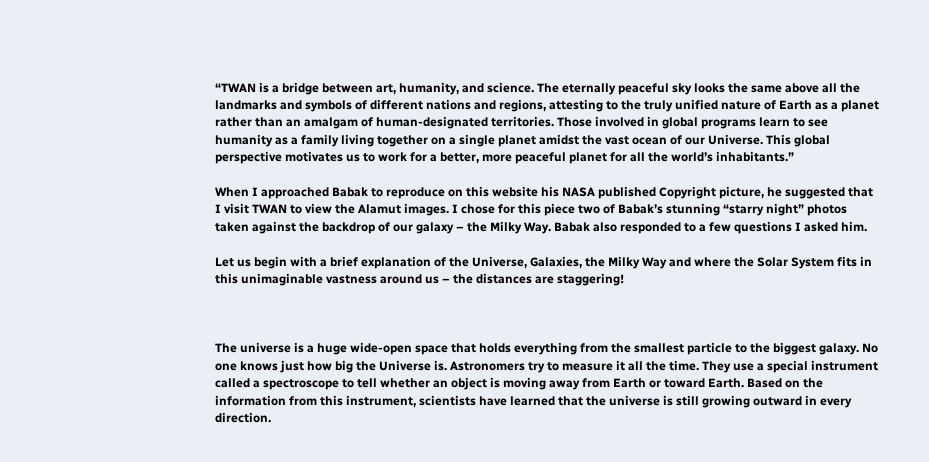“TWAN is a bridge between art, humanity, and science. The eternally peaceful sky looks the same above all the landmarks and symbols of different nations and regions, attesting to the truly unified nature of Earth as a planet rather than an amalgam of human-designated territories. Those involved in global programs learn to see humanity as a family living together on a single planet amidst the vast ocean of our Universe. This global perspective motivates us to work for a better, more peaceful planet for all the world’s inhabitants.”

When I approached Babak to reproduce on this website his NASA published Copyright picture, he suggested that I visit TWAN to view the Alamut images. I chose for this piece two of Babak’s stunning “starry night” photos taken against the backdrop of our galaxy – the Milky Way. Babak also responded to a few questions I asked him.

Let us begin with a brief explanation of the Universe, Galaxies, the Milky Way and where the Solar System fits in this unimaginable vastness around us – the distances are staggering!



The universe is a huge wide-open space that holds everything from the smallest particle to the biggest galaxy. No one knows just how big the Universe is. Astronomers try to measure it all the time. They use a special instrument called a spectroscope to tell whether an object is moving away from Earth or toward Earth. Based on the information from this instrument, scientists have learned that the universe is still growing outward in every direction.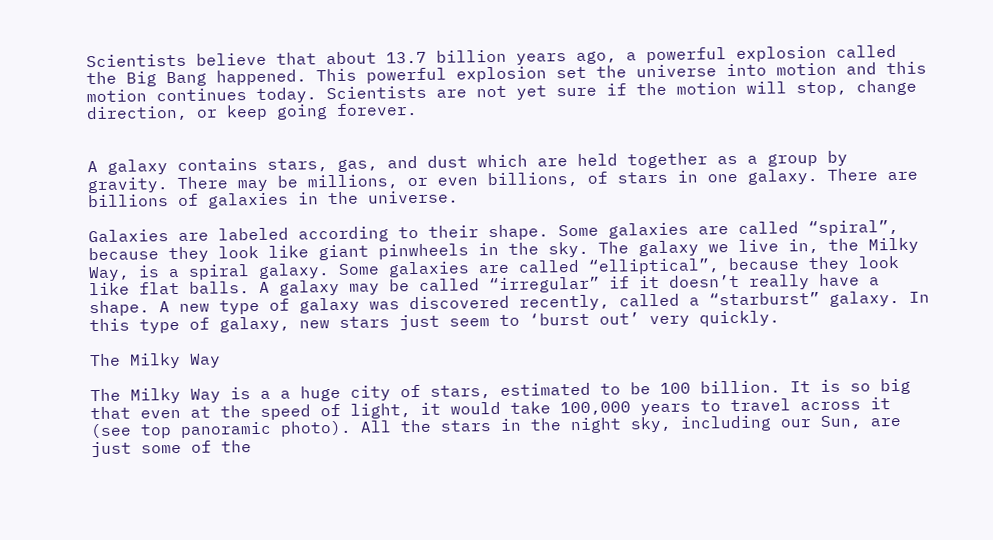Scientists believe that about 13.7 billion years ago, a powerful explosion called the Big Bang happened. This powerful explosion set the universe into motion and this motion continues today. Scientists are not yet sure if the motion will stop, change direction, or keep going forever.


A galaxy contains stars, gas, and dust which are held together as a group by gravity. There may be millions, or even billions, of stars in one galaxy. There are billions of galaxies in the universe.

Galaxies are labeled according to their shape. Some galaxies are called “spiral”, because they look like giant pinwheels in the sky. The galaxy we live in, the Milky Way, is a spiral galaxy. Some galaxies are called “elliptical”, because they look like flat balls. A galaxy may be called “irregular” if it doesn’t really have a shape. A new type of galaxy was discovered recently, called a “starburst” galaxy. In this type of galaxy, new stars just seem to ‘burst out’ very quickly.

The Milky Way

The Milky Way is a a huge city of stars, estimated to be 100 billion. It is so big that even at the speed of light, it would take 100,000 years to travel across it (see top panoramic photo). All the stars in the night sky, including our Sun, are just some of the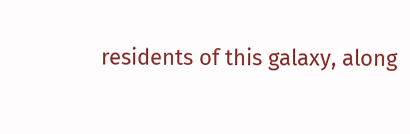residents of this galaxy, along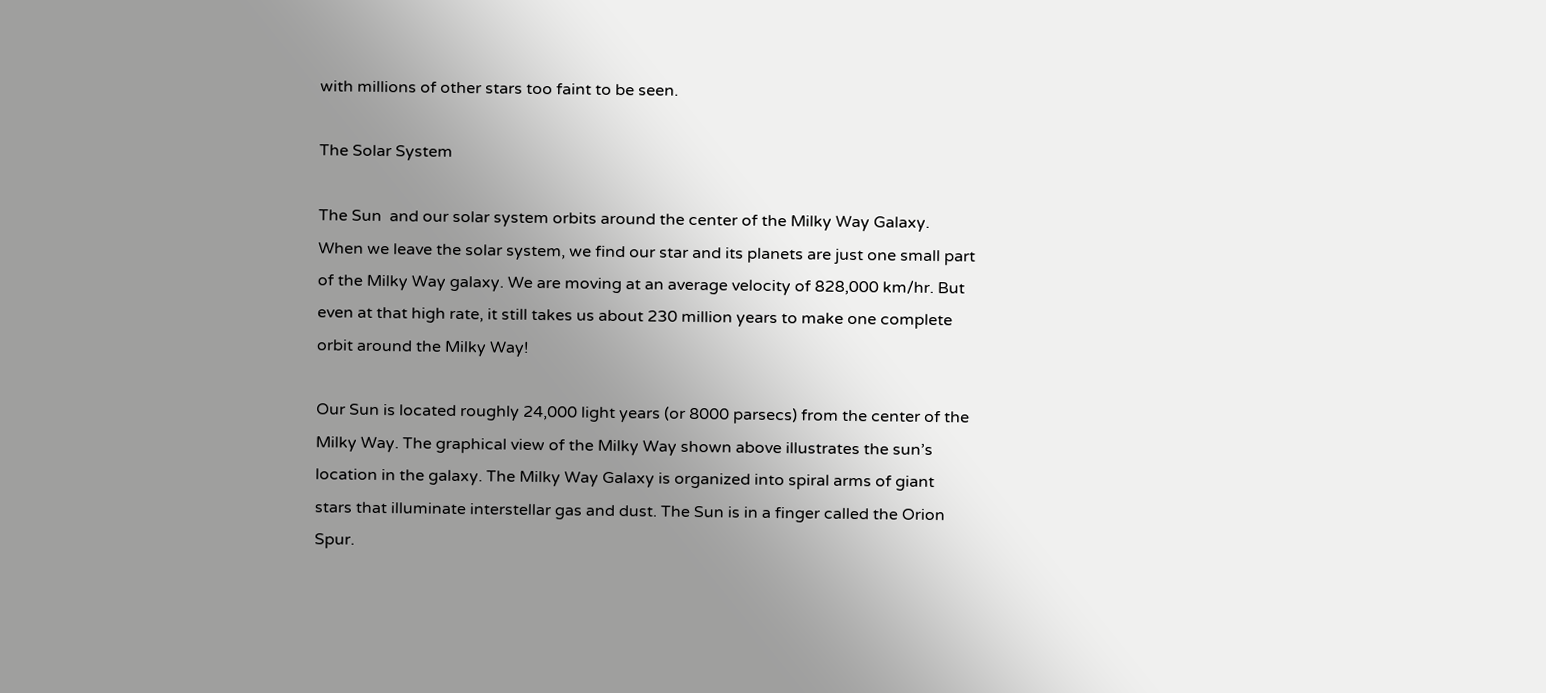with millions of other stars too faint to be seen.

The Solar System

The Sun  and our solar system orbits around the center of the Milky Way Galaxy. When we leave the solar system, we find our star and its planets are just one small part of the Milky Way galaxy. We are moving at an average velocity of 828,000 km/hr. But even at that high rate, it still takes us about 230 million years to make one complete orbit around the Milky Way!

Our Sun is located roughly 24,000 light years (or 8000 parsecs) from the center of the Milky Way. The graphical view of the Milky Way shown above illustrates the sun’s location in the galaxy. The Milky Way Galaxy is organized into spiral arms of giant stars that illuminate interstellar gas and dust. The Sun is in a finger called the Orion Spur.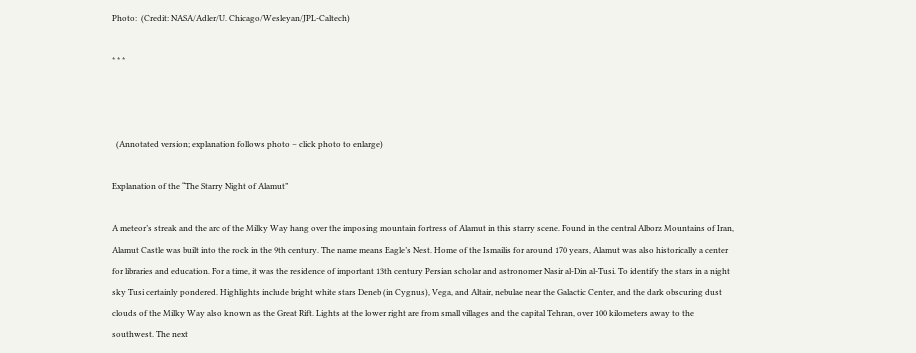Photo:  (Credit: NASA/Adler/U. Chicago/Wesleyan/JPL-Caltech)

* * *



  (Annotated version; explanation follows photo – click photo to enlarge)

Explanation of the “The Starry Night of Alamut”

A meteor’s streak and the arc of the Milky Way hang over the imposing mountain fortress of Alamut in this starry scene. Found in the central Alborz Mountains of Iran, Alamut Castle was built into the rock in the 9th century. The name means Eagle’s Nest. Home of the Ismailis for around 170 years, Alamut was also historically a center for libraries and education. For a time, it was the residence of important 13th century Persian scholar and astronomer Nasir al-Din al-Tusi. To identify the stars in a night sky Tusi certainly pondered. Highlights include bright white stars Deneb (in Cygnus), Vega, and Altair, nebulae near the Galactic Center, and the dark obscuring dust clouds of the Milky Way also known as the Great Rift. Lights at the lower right are from small villages and the capital Tehran, over 100 kilometers away to the southwest. The next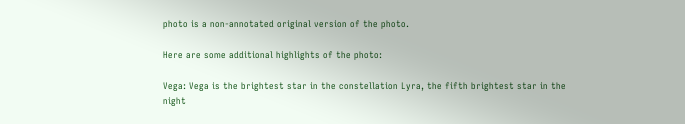photo is a non-annotated original version of the photo.

Here are some additional highlights of the photo:

Vega: Vega is the brightest star in the constellation Lyra, the fifth brightest star in the night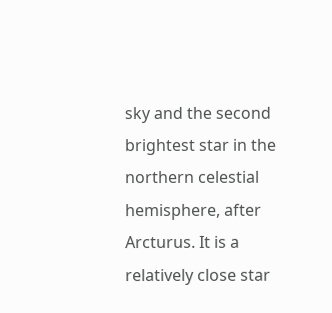sky and the second brightest star in the northern celestial hemisphere, after Arcturus. It is a relatively close star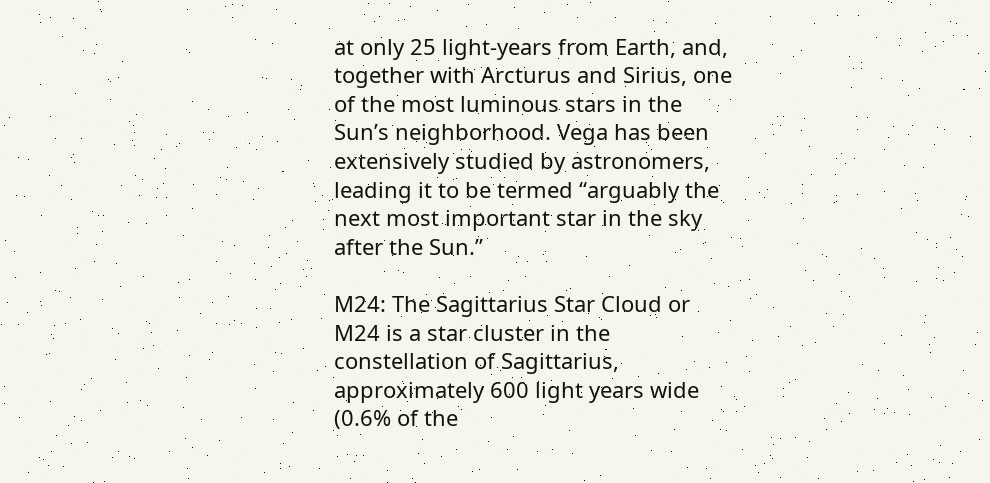at only 25 light-years from Earth, and, together with Arcturus and Sirius, one of the most luminous stars in the Sun’s neighborhood. Vega has been extensively studied by astronomers, leading it to be termed “arguably the next most important star in the sky after the Sun.”

M24: The Sagittarius Star Cloud or M24 is a star cluster in the constellation of Sagittarius, approximately 600 light years wide (0.6% of the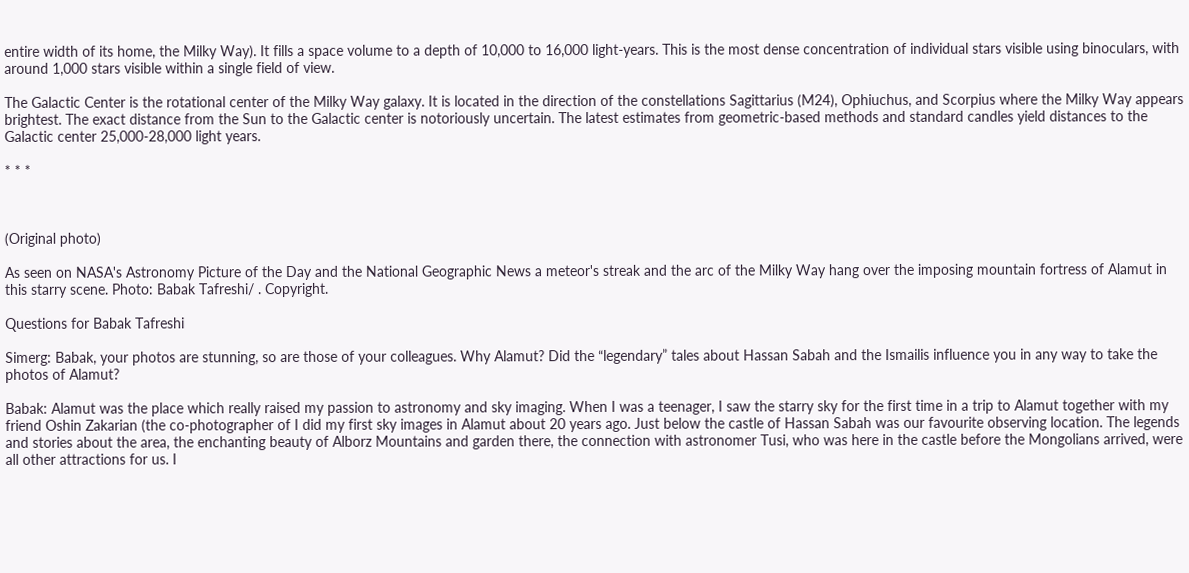entire width of its home, the Milky Way). It fills a space volume to a depth of 10,000 to 16,000 light-years. This is the most dense concentration of individual stars visible using binoculars, with around 1,000 stars visible within a single field of view.

The Galactic Center is the rotational center of the Milky Way galaxy. It is located in the direction of the constellations Sagittarius (M24), Ophiuchus, and Scorpius where the Milky Way appears brightest. The exact distance from the Sun to the Galactic center is notoriously uncertain. The latest estimates from geometric-based methods and standard candles yield distances to the Galactic center 25,000-28,000 light years.

* * *



(Original photo)

As seen on NASA's Astronomy Picture of the Day and the National Geographic News a meteor's streak and the arc of the Milky Way hang over the imposing mountain fortress of Alamut in this starry scene. Photo: Babak Tafreshi/ . Copyright.

Questions for Babak Tafreshi

Simerg: Babak, your photos are stunning, so are those of your colleagues. Why Alamut? Did the “legendary” tales about Hassan Sabah and the Ismailis influence you in any way to take the photos of Alamut?

Babak: Alamut was the place which really raised my passion to astronomy and sky imaging. When I was a teenager, I saw the starry sky for the first time in a trip to Alamut together with my friend Oshin Zakarian (the co-photographer of I did my first sky images in Alamut about 20 years ago. Just below the castle of Hassan Sabah was our favourite observing location. The legends and stories about the area, the enchanting beauty of Alborz Mountains and garden there, the connection with astronomer Tusi, who was here in the castle before the Mongolians arrived, were all other attractions for us. I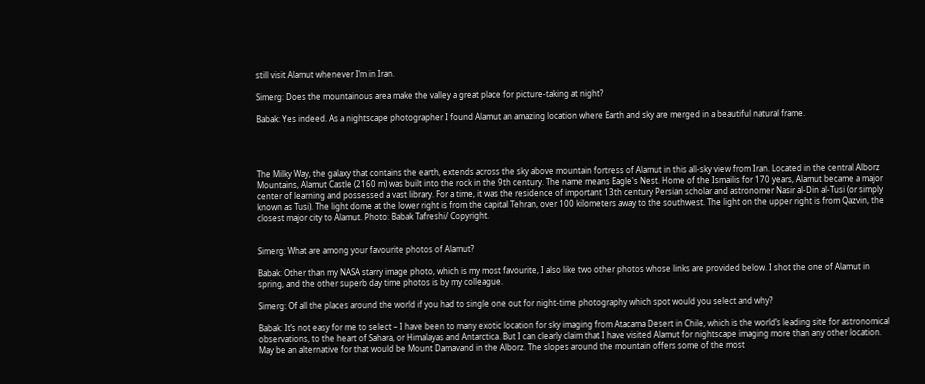still visit Alamut whenever I’m in Iran.

Simerg: Does the mountainous area make the valley a great place for picture-taking at night?

Babak: Yes indeed. As a nightscape photographer I found Alamut an amazing location where Earth and sky are merged in a beautiful natural frame.




The Milky Way, the galaxy that contains the earth, extends across the sky above mountain fortress of Alamut in this all-sky view from Iran. Located in the central Alborz Mountains, Alamut Castle (2160 m) was built into the rock in the 9th century. The name means Eagle's Nest. Home of the Ismailis for 170 years, Alamut became a major center of learning and possessed a vast library. For a time, it was the residence of important 13th century Persian scholar and astronomer Nasir al-Din al-Tusi (or simply known as Tusi). The light dome at the lower right is from the capital Tehran, over 100 kilometers away to the southwest. The light on the upper right is from Qazvin, the closest major city to Alamut. Photo: Babak Tafreshi/ Copyright.


Simerg: What are among your favourite photos of Alamut?

Babak: Other than my NASA starry image photo, which is my most favourite, I also like two other photos whose links are provided below. I shot the one of Alamut in spring, and the other superb day time photos is by my colleague.

Simerg: Of all the places around the world if you had to single one out for night-time photography which spot would you select and why?

Babak: It’s not easy for me to select – I have been to many exotic location for sky imaging from Atacama Desert in Chile, which is the world’s leading site for astronomical observations, to the heart of Sahara, or Himalayas and Antarctica. But I can clearly claim that I have visited Alamut for nightscape imaging more than any other location. May be an alternative for that would be Mount Damavand in the Alborz. The slopes around the mountain offers some of the most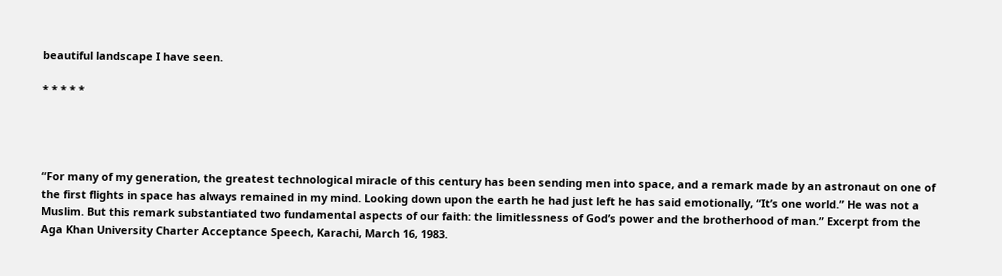beautiful landscape I have seen.

* * * * *




“For many of my generation, the greatest technological miracle of this century has been sending men into space, and a remark made by an astronaut on one of the first flights in space has always remained in my mind. Looking down upon the earth he had just left he has said emotionally, “It’s one world.” He was not a Muslim. But this remark substantiated two fundamental aspects of our faith: the limitlessness of God’s power and the brotherhood of man.” Excerpt from the Aga Khan University Charter Acceptance Speech, Karachi, March 16, 1983.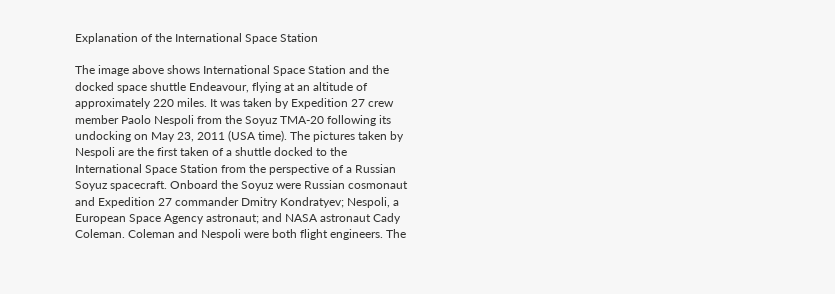Explanation of the International Space Station

The image above shows International Space Station and the docked space shuttle Endeavour, flying at an altitude of approximately 220 miles. It was taken by Expedition 27 crew member Paolo Nespoli from the Soyuz TMA-20 following its undocking on May 23, 2011 (USA time). The pictures taken by Nespoli are the first taken of a shuttle docked to the International Space Station from the perspective of a Russian Soyuz spacecraft. Onboard the Soyuz were Russian cosmonaut and Expedition 27 commander Dmitry Kondratyev; Nespoli, a European Space Agency astronaut; and NASA astronaut Cady Coleman. Coleman and Nespoli were both flight engineers. The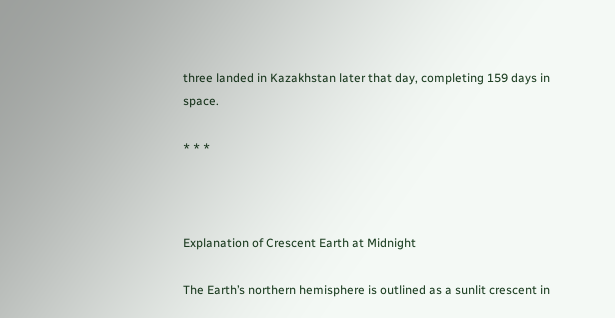three landed in Kazakhstan later that day, completing 159 days in space.

* * *



Explanation of Crescent Earth at Midnight

The Earth’s northern hemisphere is outlined as a sunlit crescent in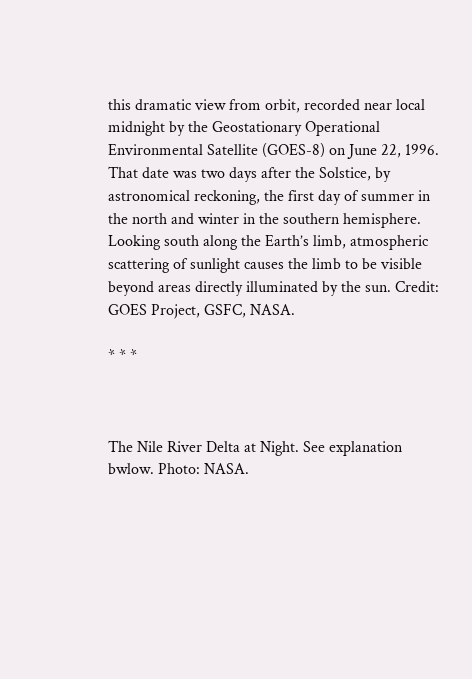this dramatic view from orbit, recorded near local midnight by the Geostationary Operational Environmental Satellite (GOES-8) on June 22, 1996. That date was two days after the Solstice, by astronomical reckoning, the first day of summer in the north and winter in the southern hemisphere. Looking south along the Earth’s limb, atmospheric scattering of sunlight causes the limb to be visible beyond areas directly illuminated by the sun. Credit: GOES Project, GSFC, NASA.

* * *



The Nile River Delta at Night. See explanation bwlow. Photo: NASA.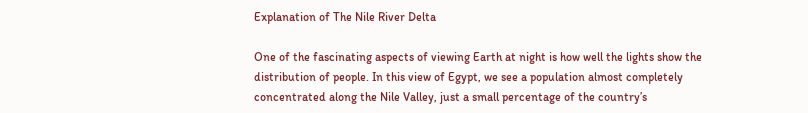Explanation of The Nile River Delta

One of the fascinating aspects of viewing Earth at night is how well the lights show the distribution of people. In this view of Egypt, we see a population almost completely concentrated along the Nile Valley, just a small percentage of the country’s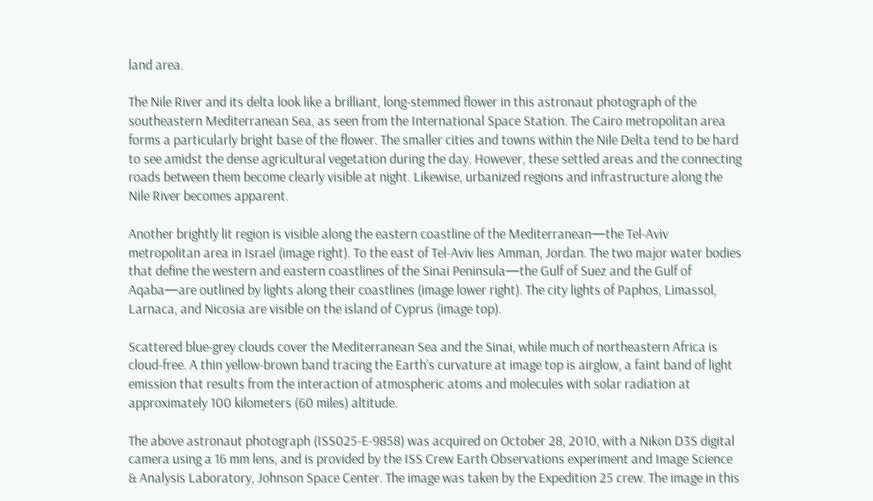land area.

The Nile River and its delta look like a brilliant, long-stemmed flower in this astronaut photograph of the southeastern Mediterranean Sea, as seen from the International Space Station. The Cairo metropolitan area forms a particularly bright base of the flower. The smaller cities and towns within the Nile Delta tend to be hard to see amidst the dense agricultural vegetation during the day. However, these settled areas and the connecting roads between them become clearly visible at night. Likewise, urbanized regions and infrastructure along the Nile River becomes apparent.

Another brightly lit region is visible along the eastern coastline of the Mediterranean—the Tel-Aviv metropolitan area in Israel (image right). To the east of Tel-Aviv lies Amman, Jordan. The two major water bodies that define the western and eastern coastlines of the Sinai Peninsula—the Gulf of Suez and the Gulf of Aqaba—are outlined by lights along their coastlines (image lower right). The city lights of Paphos, Limassol, Larnaca, and Nicosia are visible on the island of Cyprus (image top).

Scattered blue-grey clouds cover the Mediterranean Sea and the Sinai, while much of northeastern Africa is cloud-free. A thin yellow-brown band tracing the Earth’s curvature at image top is airglow, a faint band of light emission that results from the interaction of atmospheric atoms and molecules with solar radiation at approximately 100 kilometers (60 miles) altitude.

The above astronaut photograph (ISS025-E-9858) was acquired on October 28, 2010, with a Nikon D3S digital camera using a 16 mm lens, and is provided by the ISS Crew Earth Observations experiment and Image Science & Analysis Laboratory, Johnson Space Center. The image was taken by the Expedition 25 crew. The image in this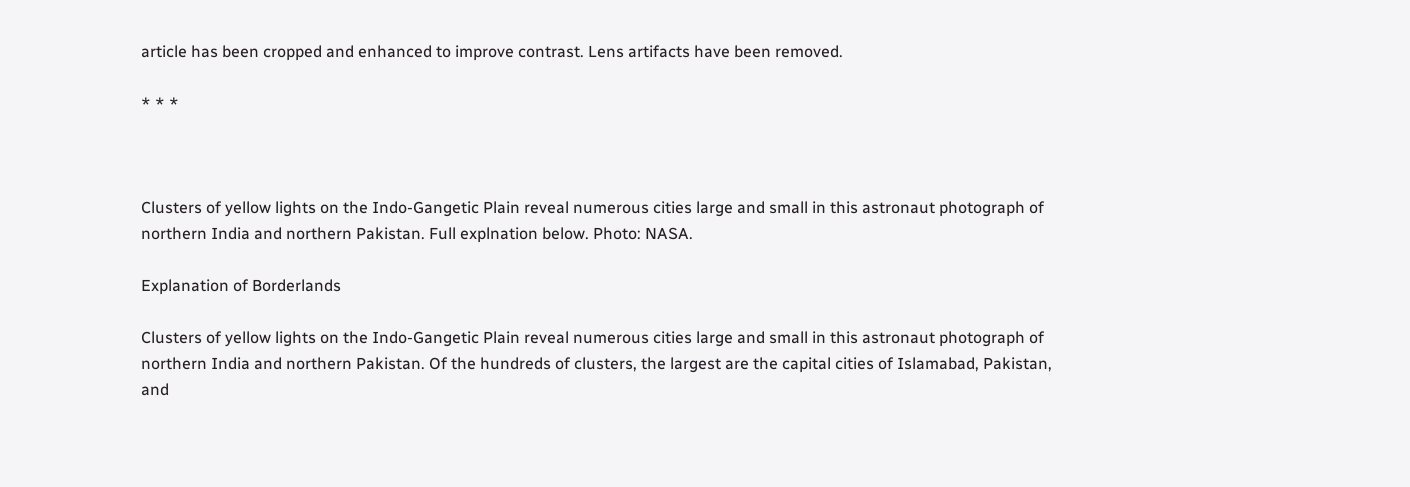article has been cropped and enhanced to improve contrast. Lens artifacts have been removed.

* * *



Clusters of yellow lights on the Indo-Gangetic Plain reveal numerous cities large and small in this astronaut photograph of northern India and northern Pakistan. Full explnation below. Photo: NASA.

Explanation of Borderlands

Clusters of yellow lights on the Indo-Gangetic Plain reveal numerous cities large and small in this astronaut photograph of northern India and northern Pakistan. Of the hundreds of clusters, the largest are the capital cities of Islamabad, Pakistan, and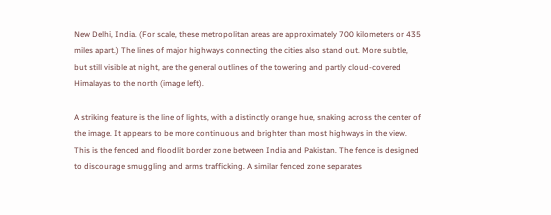New Delhi, India. (For scale, these metropolitan areas are approximately 700 kilometers or 435 miles apart.) The lines of major highways connecting the cities also stand out. More subtle, but still visible at night, are the general outlines of the towering and partly cloud-covered Himalayas to the north (image left).

A striking feature is the line of lights, with a distinctly orange hue, snaking across the center of the image. It appears to be more continuous and brighter than most highways in the view. This is the fenced and floodlit border zone between India and Pakistan. The fence is designed to discourage smuggling and arms trafficking. A similar fenced zone separates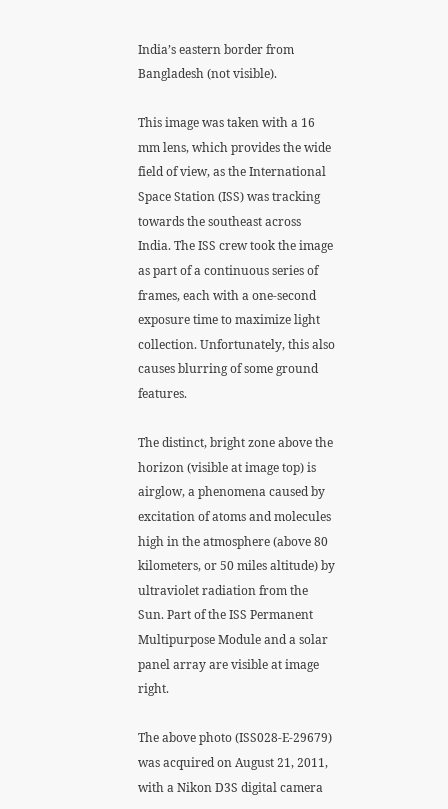India’s eastern border from Bangladesh (not visible).

This image was taken with a 16 mm lens, which provides the wide field of view, as the International Space Station (ISS) was tracking towards the southeast across India. The ISS crew took the image as part of a continuous series of frames, each with a one-second exposure time to maximize light collection. Unfortunately, this also causes blurring of some ground features.

The distinct, bright zone above the horizon (visible at image top) is airglow, a phenomena caused by excitation of atoms and molecules high in the atmosphere (above 80 kilometers, or 50 miles altitude) by ultraviolet radiation from the Sun. Part of the ISS Permanent Multipurpose Module and a solar panel array are visible at image right.

The above photo (ISS028-E-29679) was acquired on August 21, 2011, with a Nikon D3S digital camera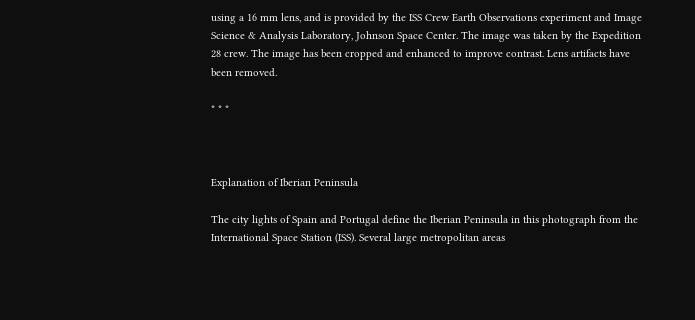using a 16 mm lens, and is provided by the ISS Crew Earth Observations experiment and Image Science & Analysis Laboratory, Johnson Space Center. The image was taken by the Expedition 28 crew. The image has been cropped and enhanced to improve contrast. Lens artifacts have been removed.

* * *



Explanation of Iberian Peninsula

The city lights of Spain and Portugal define the Iberian Peninsula in this photograph from the International Space Station (ISS). Several large metropolitan areas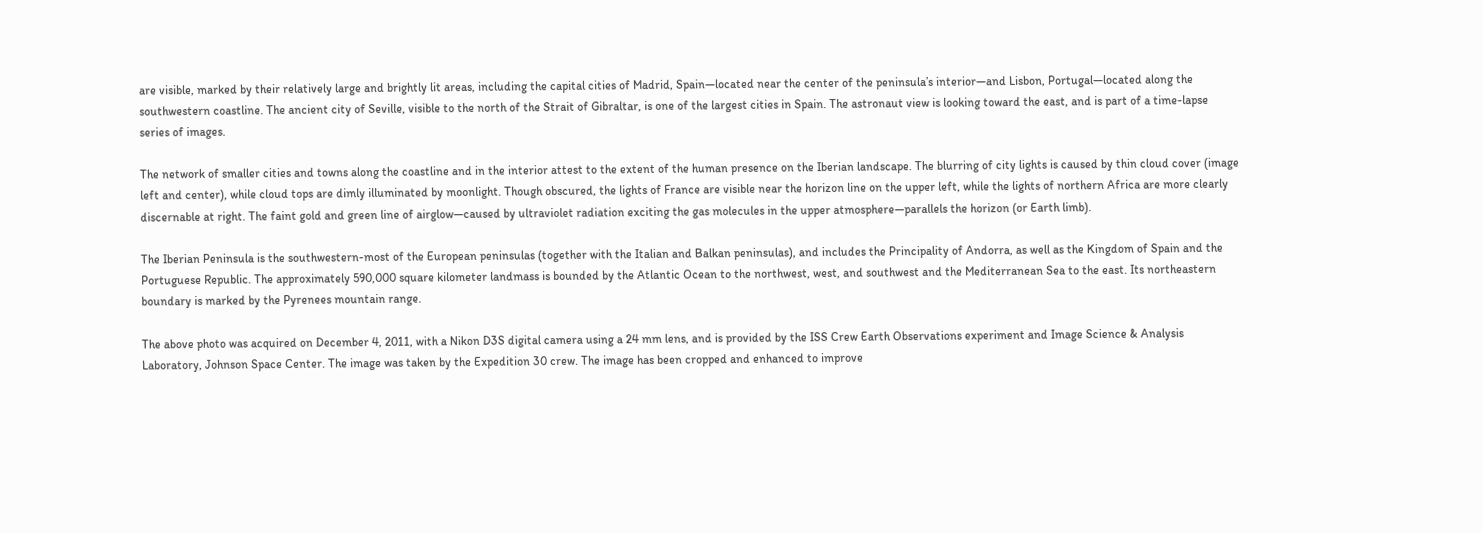are visible, marked by their relatively large and brightly lit areas, including the capital cities of Madrid, Spain—located near the center of the peninsula’s interior—and Lisbon, Portugal—located along the southwestern coastline. The ancient city of Seville, visible to the north of the Strait of Gibraltar, is one of the largest cities in Spain. The astronaut view is looking toward the east, and is part of a time-lapse series of images.

The network of smaller cities and towns along the coastline and in the interior attest to the extent of the human presence on the Iberian landscape. The blurring of city lights is caused by thin cloud cover (image left and center), while cloud tops are dimly illuminated by moonlight. Though obscured, the lights of France are visible near the horizon line on the upper left, while the lights of northern Africa are more clearly discernable at right. The faint gold and green line of airglow—caused by ultraviolet radiation exciting the gas molecules in the upper atmosphere—parallels the horizon (or Earth limb).

The Iberian Peninsula is the southwestern-most of the European peninsulas (together with the Italian and Balkan peninsulas), and includes the Principality of Andorra, as well as the Kingdom of Spain and the Portuguese Republic. The approximately 590,000 square kilometer landmass is bounded by the Atlantic Ocean to the northwest, west, and southwest and the Mediterranean Sea to the east. Its northeastern boundary is marked by the Pyrenees mountain range.

The above photo was acquired on December 4, 2011, with a Nikon D3S digital camera using a 24 mm lens, and is provided by the ISS Crew Earth Observations experiment and Image Science & Analysis Laboratory, Johnson Space Center. The image was taken by the Expedition 30 crew. The image has been cropped and enhanced to improve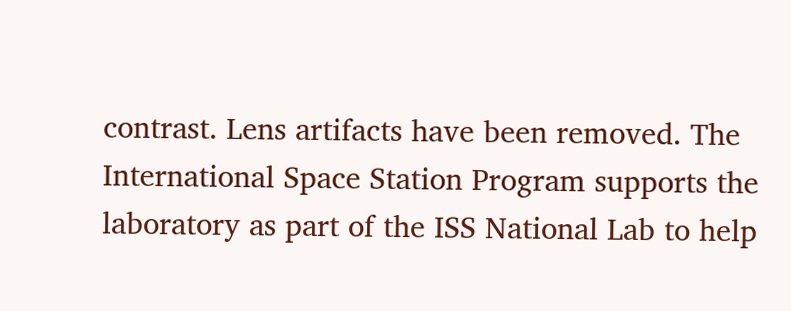contrast. Lens artifacts have been removed. The International Space Station Program supports the laboratory as part of the ISS National Lab to help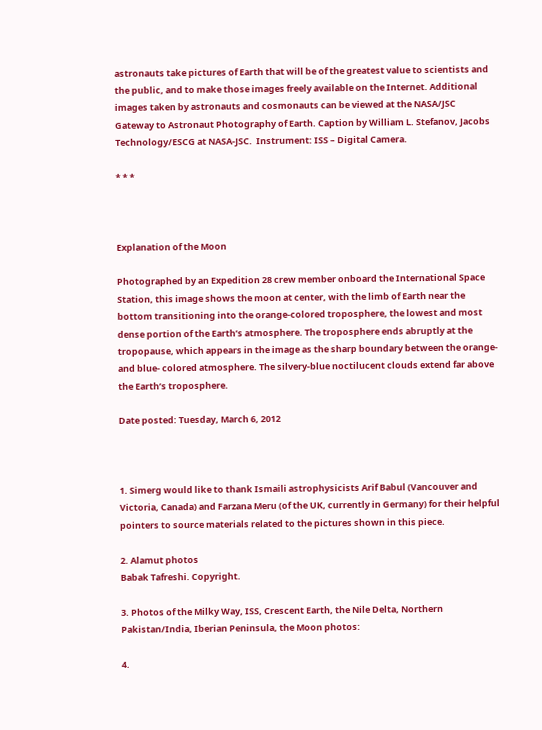astronauts take pictures of Earth that will be of the greatest value to scientists and the public, and to make those images freely available on the Internet. Additional images taken by astronauts and cosmonauts can be viewed at the NASA/JSC Gateway to Astronaut Photography of Earth. Caption by William L. Stefanov, Jacobs Technology/ESCG at NASA-JSC.  Instrument: ISS – Digital Camera.

* * *



Explanation of the Moon

Photographed by an Expedition 28 crew member onboard the International Space Station, this image shows the moon at center, with the limb of Earth near the bottom transitioning into the orange-colored troposphere, the lowest and most dense portion of the Earth’s atmosphere. The troposphere ends abruptly at the tropopause, which appears in the image as the sharp boundary between the orange- and blue- colored atmosphere. The silvery-blue noctilucent clouds extend far above the Earth’s troposphere.

Date posted: Tuesday, March 6, 2012



1. Simerg would like to thank Ismaili astrophysicists Arif Babul (Vancouver and Victoria, Canada) and Farzana Meru (of the UK, currently in Germany) for their helpful pointers to source materials related to the pictures shown in this piece.

2. Alamut photos
Babak Tafreshi. Copyright.

3. Photos of the Milky Way, ISS, Crescent Earth, the Nile Delta, Northern Pakistan/India, Iberian Peninsula, the Moon photos:

4.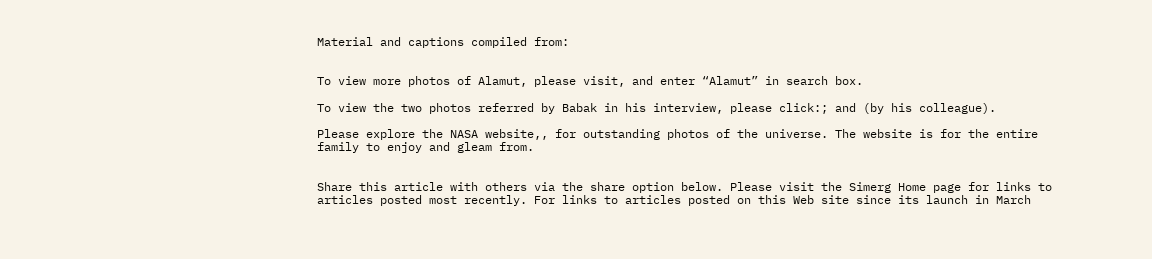Material and captions compiled from:


To view more photos of Alamut, please visit, and enter “Alamut” in search box.

To view the two photos referred by Babak in his interview, please click:; and (by his colleague).

Please explore the NASA website,, for outstanding photos of the universe. The website is for the entire family to enjoy and gleam from.


Share this article with others via the share option below. Please visit the Simerg Home page for links to articles posted most recently. For links to articles posted on this Web site since its launch in March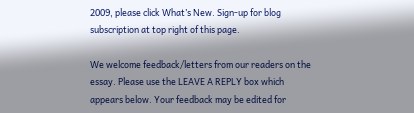2009, please click What’s New. Sign-up for blog subscription at top right of this page.

We welcome feedback/letters from our readers on the essay. Please use the LEAVE A REPLY box which appears below. Your feedback may be edited for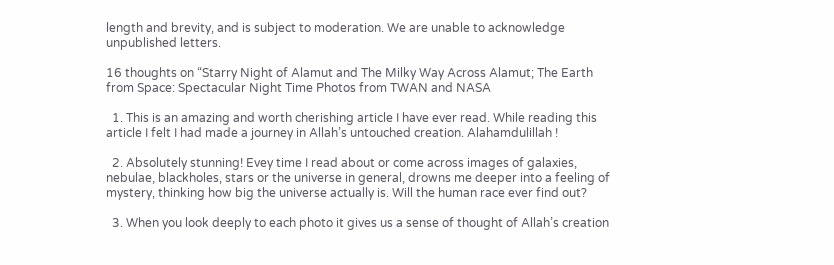length and brevity, and is subject to moderation. We are unable to acknowledge unpublished letters.

16 thoughts on “Starry Night of Alamut and The Milky Way Across Alamut; The Earth from Space: Spectacular Night Time Photos from TWAN and NASA

  1. This is an amazing and worth cherishing article I have ever read. While reading this article I felt I had made a journey in Allah’s untouched creation. Alahamdulillah !

  2. Absolutely stunning! Evey time I read about or come across images of galaxies, nebulae, blackholes, stars or the universe in general, drowns me deeper into a feeling of mystery, thinking how big the universe actually is. Will the human race ever find out?

  3. When you look deeply to each photo it gives us a sense of thought of Allah’s creation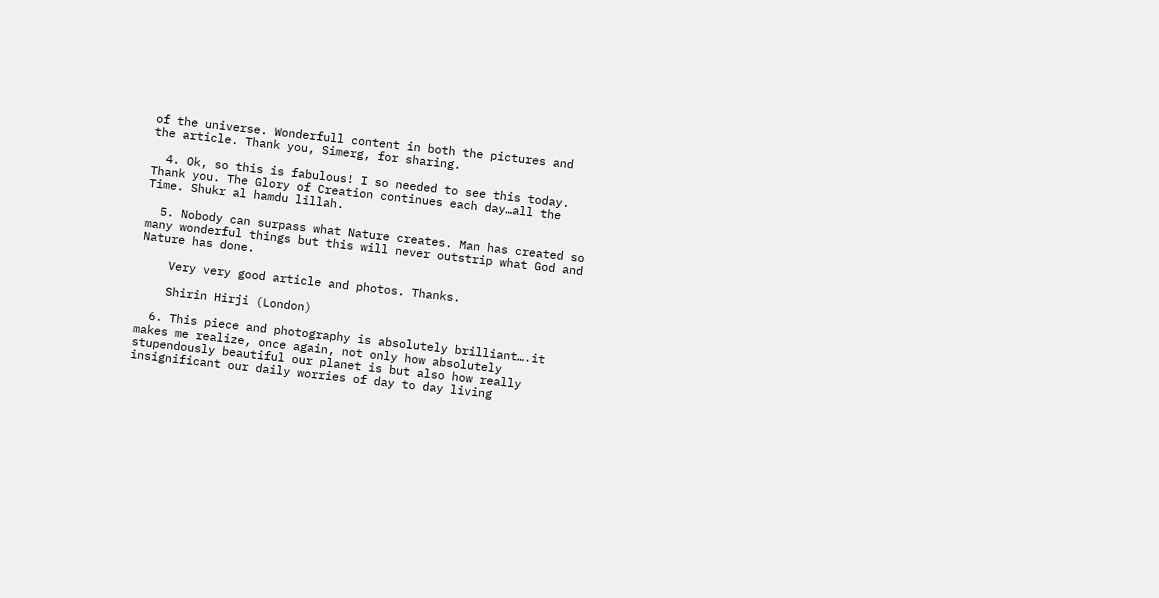of the universe. Wonderfull content in both the pictures and the article. Thank you, Simerg, for sharing.

  4. Ok, so this is fabulous! I so needed to see this today. Thank you. The Glory of Creation continues each day…all the Time. Shukr al hamdu lillah.

  5. Nobody can surpass what Nature creates. Man has created so many wonderful things but this will never outstrip what God and Nature has done.

    Very very good article and photos. Thanks.

    Shirin Hirji (London)

  6. This piece and photography is absolutely brilliant….it makes me realize, once again, not only how absolutely stupendously beautiful our planet is but also how really insignificant our daily worries of day to day living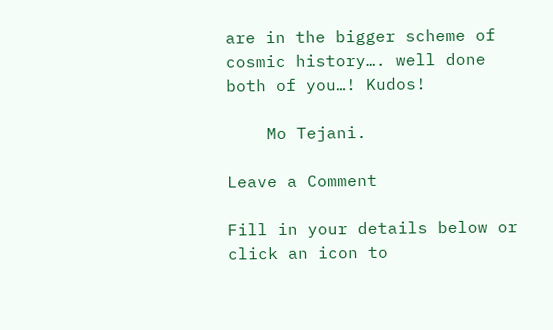are in the bigger scheme of cosmic history…. well done both of you…! Kudos!

    Mo Tejani.

Leave a Comment

Fill in your details below or click an icon to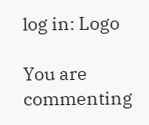log in: Logo

You are commenting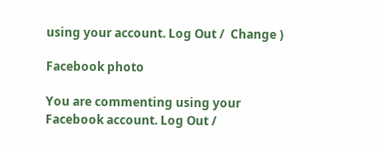using your account. Log Out /  Change )

Facebook photo

You are commenting using your Facebook account. Log Out /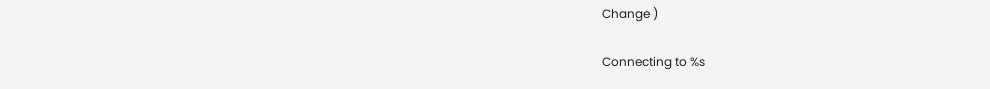Change )

Connecting to %s